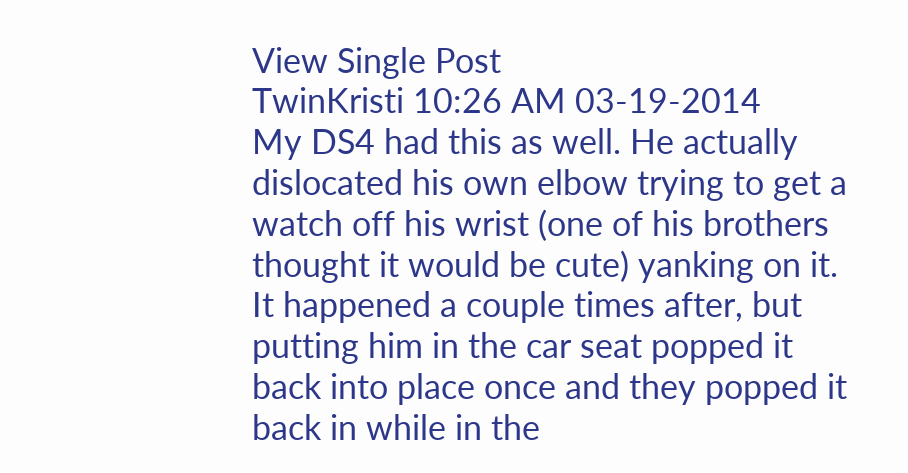View Single Post
TwinKristi 10:26 AM 03-19-2014
My DS4 had this as well. He actually dislocated his own elbow trying to get a watch off his wrist (one of his brothers thought it would be cute) yanking on it. It happened a couple times after, but putting him in the car seat popped it back into place once and they popped it back in while in the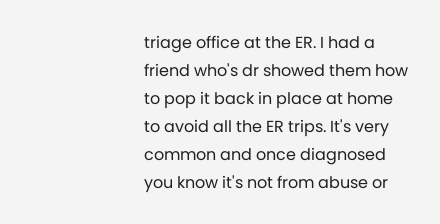triage office at the ER. I had a friend who's dr showed them how to pop it back in place at home to avoid all the ER trips. It's very common and once diagnosed you know it's not from abuse or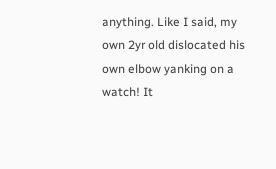anything. Like I said, my own 2yr old dislocated his own elbow yanking on a watch! It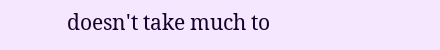doesn't take much to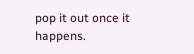pop it out once it happens.